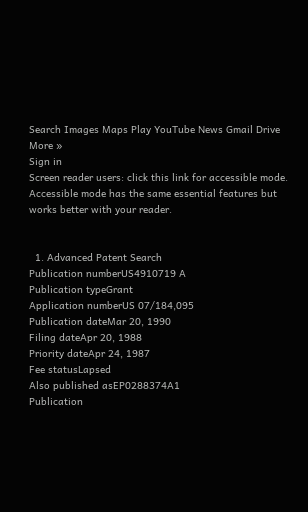Search Images Maps Play YouTube News Gmail Drive More »
Sign in
Screen reader users: click this link for accessible mode. Accessible mode has the same essential features but works better with your reader.


  1. Advanced Patent Search
Publication numberUS4910719 A
Publication typeGrant
Application numberUS 07/184,095
Publication dateMar 20, 1990
Filing dateApr 20, 1988
Priority dateApr 24, 1987
Fee statusLapsed
Also published asEP0288374A1
Publication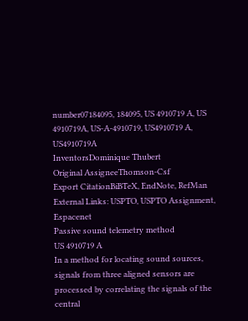number07184095, 184095, US 4910719 A, US 4910719A, US-A-4910719, US4910719 A, US4910719A
InventorsDominique Thubert
Original AssigneeThomson-Csf
Export CitationBiBTeX, EndNote, RefMan
External Links: USPTO, USPTO Assignment, Espacenet
Passive sound telemetry method
US 4910719 A
In a method for locating sound sources, signals from three aligned sensors are processed by correlating the signals of the central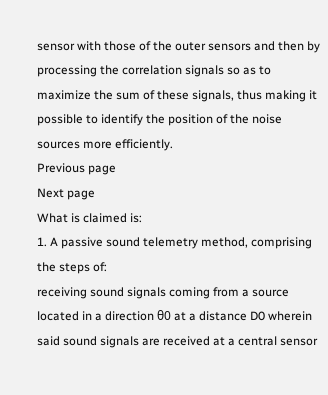sensor with those of the outer sensors and then by processing the correlation signals so as to maximize the sum of these signals, thus making it possible to identify the position of the noise sources more efficiently.
Previous page
Next page
What is claimed is:
1. A passive sound telemetry method, comprising the steps of:
receiving sound signals coming from a source located in a direction θ0 at a distance D0 wherein said sound signals are received at a central sensor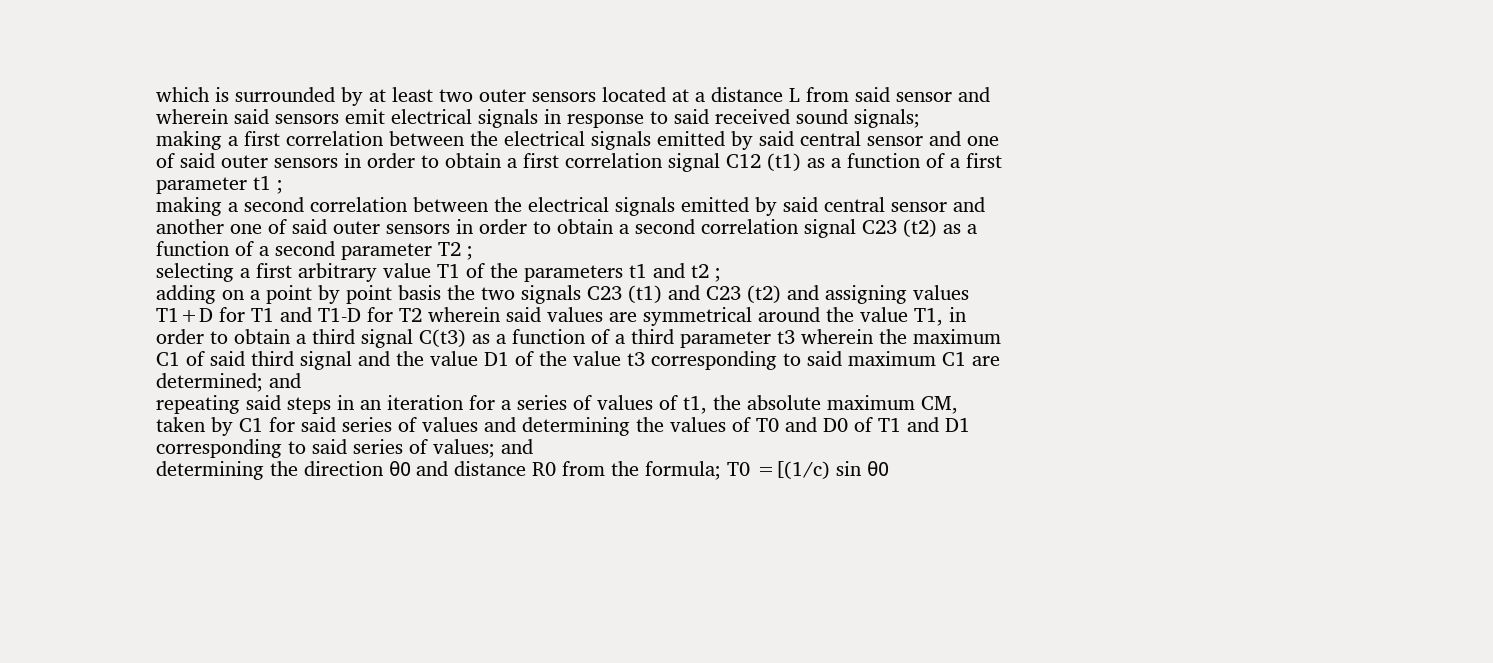which is surrounded by at least two outer sensors located at a distance L from said sensor and wherein said sensors emit electrical signals in response to said received sound signals;
making a first correlation between the electrical signals emitted by said central sensor and one of said outer sensors in order to obtain a first correlation signal C12 (t1) as a function of a first parameter t1 ;
making a second correlation between the electrical signals emitted by said central sensor and another one of said outer sensors in order to obtain a second correlation signal C23 (t2) as a function of a second parameter T2 ;
selecting a first arbitrary value T1 of the parameters t1 and t2 ;
adding on a point by point basis the two signals C23 (t1) and C23 (t2) and assigning values T1+D for T1 and T1-D for T2 wherein said values are symmetrical around the value T1, in order to obtain a third signal C(t3) as a function of a third parameter t3 wherein the maximum C1 of said third signal and the value D1 of the value t3 corresponding to said maximum C1 are determined; and
repeating said steps in an iteration for a series of values of t1, the absolute maximum CM, taken by C1 for said series of values and determining the values of T0 and D0 of T1 and D1 corresponding to said series of values; and
determining the direction θ0 and distance R0 from the formula; T0 =[(1/c) sin θ0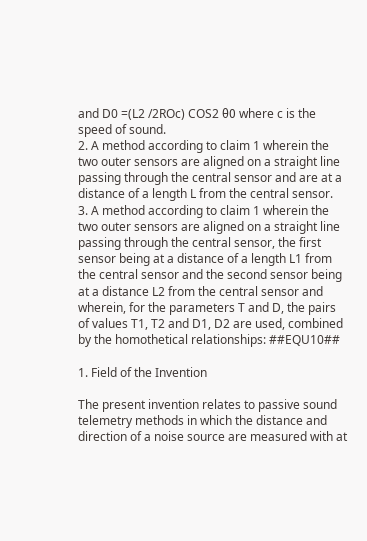and D0 =(L2 /2ROc) COS2 θ0 where c is the speed of sound.
2. A method according to claim 1 wherein the two outer sensors are aligned on a straight line passing through the central sensor and are at a distance of a length L from the central sensor.
3. A method according to claim 1 wherein the two outer sensors are aligned on a straight line passing through the central sensor, the first sensor being at a distance of a length L1 from the central sensor and the second sensor being at a distance L2 from the central sensor and wherein, for the parameters T and D, the pairs of values T1, T2 and D1, D2 are used, combined by the homothetical relationships: ##EQU10##

1. Field of the Invention

The present invention relates to passive sound telemetry methods in which the distance and direction of a noise source are measured with at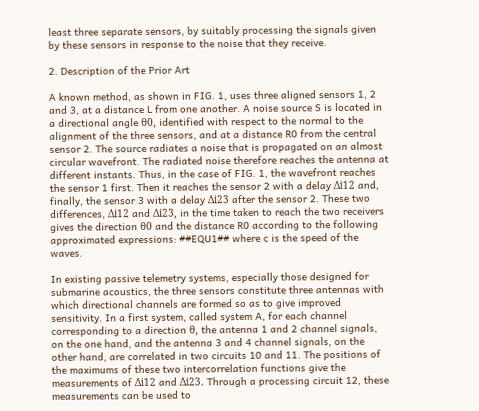least three separate sensors, by suitably processing the signals given by these sensors in response to the noise that they receive.

2. Description of the Prior Art

A known method, as shown in FIG. 1, uses three aligned sensors 1, 2 and 3, at a distance L from one another. A noise source S is located in a directional angle θ0, identified with respect to the normal to the alignment of the three sensors, and at a distance R0 from the central sensor 2. The source radiates a noise that is propagated on an almost circular wavefront. The radiated noise therefore reaches the antenna at different instants. Thus, in the case of FIG. 1, the wavefront reaches the sensor 1 first. Then it reaches the sensor 2 with a delay Δi12 and, finally, the sensor 3 with a delay Δi23 after the sensor 2. These two differences, Δi12 and Δi23, in the time taken to reach the two receivers gives the direction θ0 and the distance R0 according to the following approximated expressions: ##EQU1## where c is the speed of the waves.

In existing passive telemetry systems, especially those designed for submarine acoustics, the three sensors constitute three antennas with which directional channels are formed so as to give improved sensitivity. In a first system, called system A, for each channel corresponding to a direction θ, the antenna 1 and 2 channel signals, on the one hand, and the antenna 3 and 4 channel signals, on the other hand, are correlated in two circuits 10 and 11. The positions of the maximums of these two intercorrelation functions give the measurements of Δi12 and Δi23. Through a processing circuit 12, these measurements can be used to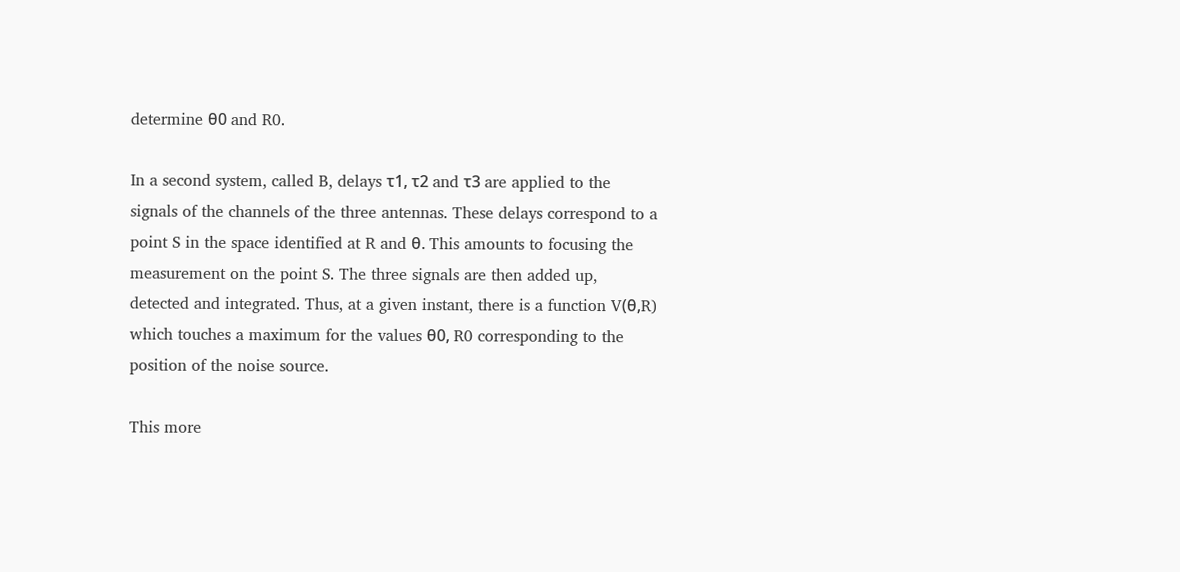determine θ0 and R0.

In a second system, called B, delays τ1, τ2 and τ3 are applied to the signals of the channels of the three antennas. These delays correspond to a point S in the space identified at R and θ. This amounts to focusing the measurement on the point S. The three signals are then added up, detected and integrated. Thus, at a given instant, there is a function V(θ,R) which touches a maximum for the values θ0, R0 corresponding to the position of the noise source.

This more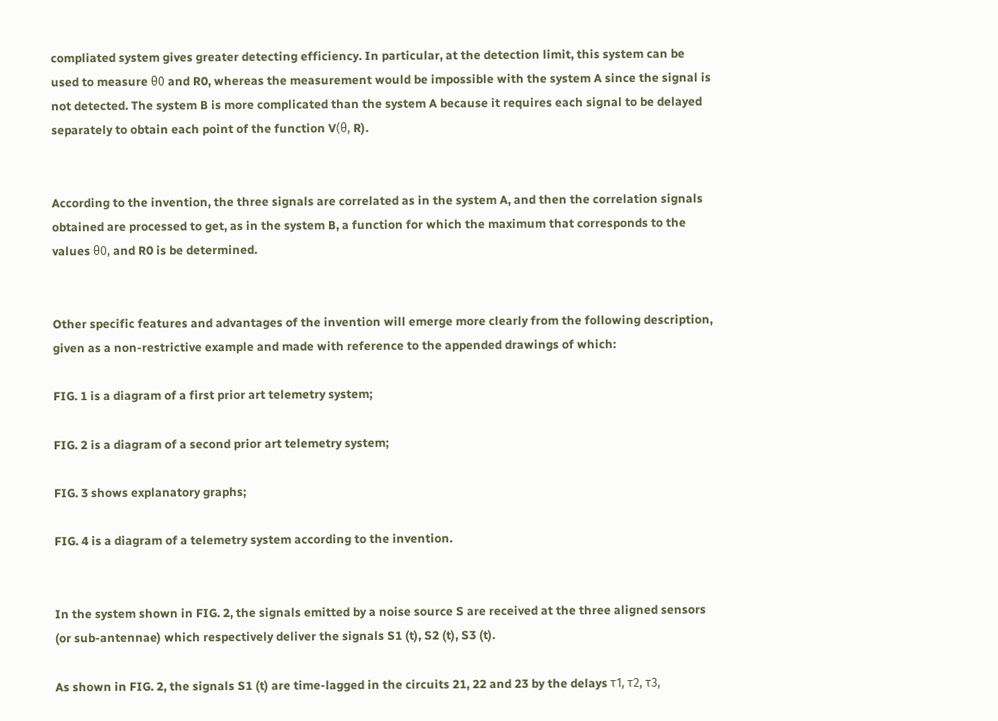compliated system gives greater detecting efficiency. In particular, at the detection limit, this system can be used to measure θ0 and R0, whereas the measurement would be impossible with the system A since the signal is not detected. The system B is more complicated than the system A because it requires each signal to be delayed separately to obtain each point of the function V(θ, R).


According to the invention, the three signals are correlated as in the system A, and then the correlation signals obtained are processed to get, as in the system B, a function for which the maximum that corresponds to the values θ0, and R0 is be determined.


Other specific features and advantages of the invention will emerge more clearly from the following description, given as a non-restrictive example and made with reference to the appended drawings of which:

FIG. 1 is a diagram of a first prior art telemetry system;

FIG. 2 is a diagram of a second prior art telemetry system;

FIG. 3 shows explanatory graphs;

FIG. 4 is a diagram of a telemetry system according to the invention.


In the system shown in FIG. 2, the signals emitted by a noise source S are received at the three aligned sensors (or sub-antennae) which respectively deliver the signals S1 (t), S2 (t), S3 (t).

As shown in FIG. 2, the signals S1 (t) are time-lagged in the circuits 21, 22 and 23 by the delays τ1, τ2, τ3,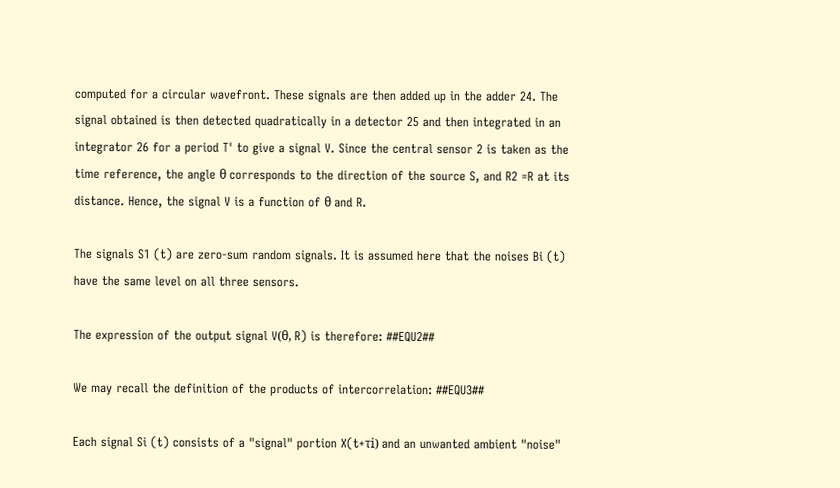computed for a circular wavefront. These signals are then added up in the adder 24. The signal obtained is then detected quadratically in a detector 25 and then integrated in an integrator 26 for a period T' to give a signal V. Since the central sensor 2 is taken as the time reference, the angle θ corresponds to the direction of the source S, and R2 =R at its distance. Hence, the signal V is a function of θ and R.

The signals S1 (t) are zero-sum random signals. It is assumed here that the noises Bi (t) have the same level on all three sensors.

The expression of the output signal V(θ, R) is therefore: ##EQU2##

We may recall the definition of the products of intercorrelation: ##EQU3##

Each signal Si (t) consists of a "signal" portion X(t+τi) and an unwanted ambient "noise"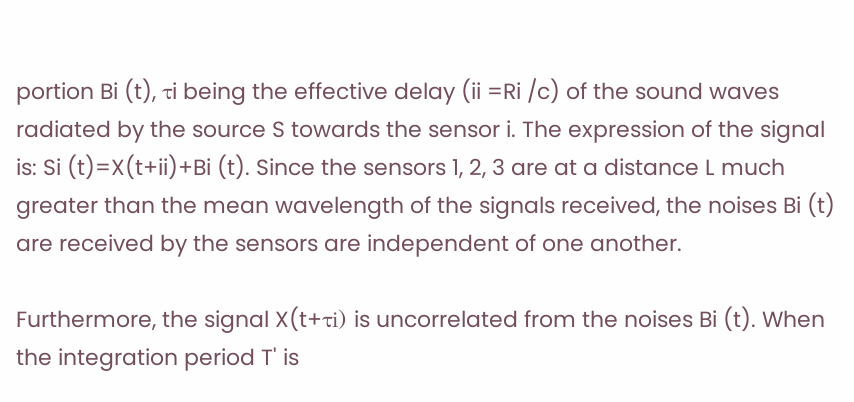portion Bi (t), τi being the effective delay (ii =Ri /c) of the sound waves radiated by the source S towards the sensor i. The expression of the signal is: Si (t)=X(t+ii)+Bi (t). Since the sensors 1, 2, 3 are at a distance L much greater than the mean wavelength of the signals received, the noises Bi (t) are received by the sensors are independent of one another.

Furthermore, the signal X(t+τi) is uncorrelated from the noises Bi (t). When the integration period T' is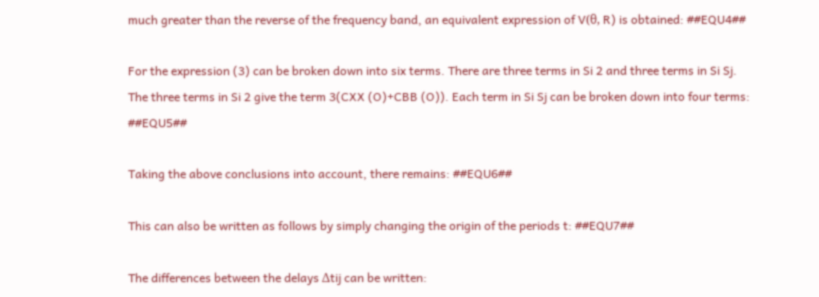much greater than the reverse of the frequency band, an equivalent expression of V(θ, R) is obtained: ##EQU4##

For the expression (3) can be broken down into six terms. There are three terms in Si 2 and three terms in Si Sj. The three terms in Si 2 give the term 3(CXX (O)+CBB (O)). Each term in Si Sj can be broken down into four terms: ##EQU5##

Taking the above conclusions into account, there remains: ##EQU6##

This can also be written as follows by simply changing the origin of the periods t: ##EQU7##

The differences between the delays Δtij can be written: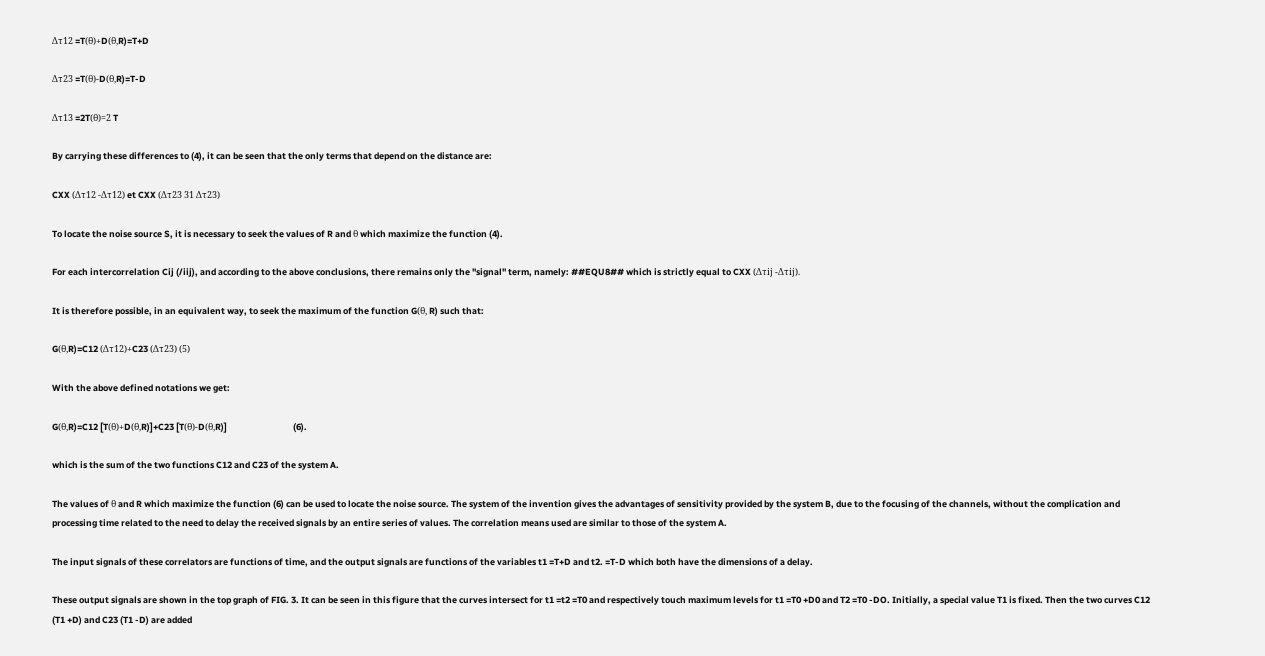Δτ12 =T(θ)+D(θ,R)=T+D

Δτ23 =T(θ)-D(θ,R)=T-D

Δτ13 =2T(θ)=2 T

By carrying these differences to (4), it can be seen that the only terms that depend on the distance are:

CXX (Δτ12 -Δτ12) et CXX (Δτ23 31 Δτ23)

To locate the noise source S, it is necessary to seek the values of R and θ which maximize the function (4).

For each intercorrelation Cij (/iij), and according to the above conclusions, there remains only the "signal" term, namely: ##EQU8## which is strictly equal to CXX (Δτij -Δτij).

It is therefore possible, in an equivalent way, to seek the maximum of the function G(θ, R) such that:

G(θ,R)=C12 (Δτ12)+C23 (Δτ23) (5)

With the above defined notations we get:

G(θ,R)=C12 [T(θ)+D(θ,R)]+C23 [T(θ)-D(θ,R)]                                 (6).

which is the sum of the two functions C12 and C23 of the system A.

The values of θ and R which maximize the function (6) can be used to locate the noise source. The system of the invention gives the advantages of sensitivity provided by the system B, due to the focusing of the channels, without the complication and processing time related to the need to delay the received signals by an entire series of values. The correlation means used are similar to those of the system A.

The input signals of these correlators are functions of time, and the output signals are functions of the variables t1 =T+D and t2. =T-D which both have the dimensions of a delay.

These output signals are shown in the top graph of FIG. 3. It can be seen in this figure that the curves intersect for t1 =t2 =T0 and respectively touch maximum levels for t1 =T0 +D0 and T2 =T0 -DO. Initially, a special value T1 is fixed. Then the two curves C12 (T1 +D) and C23 (T1 -D) are added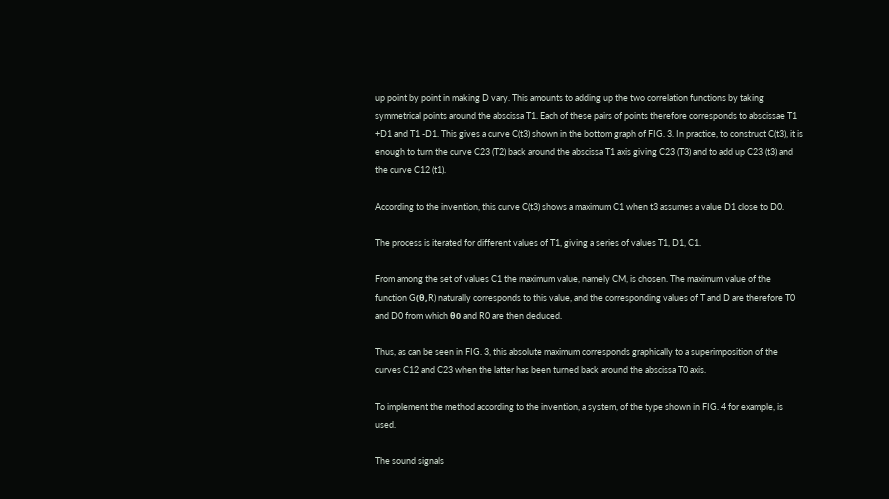up point by point in making D vary. This amounts to adding up the two correlation functions by taking symmetrical points around the abscissa T1. Each of these pairs of points therefore corresponds to abscissae T1 +D1 and T1 -D1. This gives a curve C(t3) shown in the bottom graph of FIG. 3. In practice, to construct C(t3), it is enough to turn the curve C23 (T2) back around the abscissa T1 axis giving C23 (T3) and to add up C23 (t3) and the curve C12 (t1).

According to the invention, this curve C(t3) shows a maximum C1 when t3 assumes a value D1 close to D0.

The process is iterated for different values of T1, giving a series of values T1, D1, C1.

From among the set of values C1 the maximum value, namely CM, is chosen. The maximum value of the function G(θ,R) naturally corresponds to this value, and the corresponding values of T and D are therefore T0 and D0 from which θ0 and R0 are then deduced.

Thus, as can be seen in FIG. 3, this absolute maximum corresponds graphically to a superimposition of the curves C12 and C23 when the latter has been turned back around the abscissa T0 axis.

To implement the method according to the invention, a system, of the type shown in FIG. 4 for example, is used.

The sound signals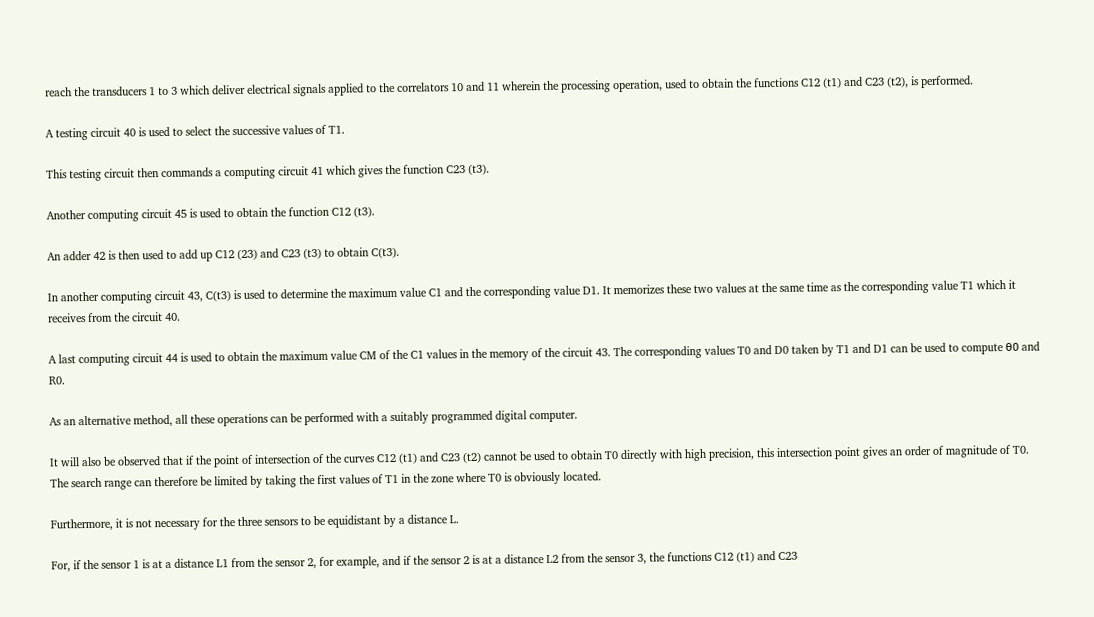reach the transducers 1 to 3 which deliver electrical signals applied to the correlators 10 and 11 wherein the processing operation, used to obtain the functions C12 (t1) and C23 (t2), is performed.

A testing circuit 40 is used to select the successive values of T1.

This testing circuit then commands a computing circuit 41 which gives the function C23 (t3).

Another computing circuit 45 is used to obtain the function C12 (t3).

An adder 42 is then used to add up C12 (23) and C23 (t3) to obtain C(t3).

In another computing circuit 43, C(t3) is used to determine the maximum value C1 and the corresponding value D1. It memorizes these two values at the same time as the corresponding value T1 which it receives from the circuit 40.

A last computing circuit 44 is used to obtain the maximum value CM of the C1 values in the memory of the circuit 43. The corresponding values T0 and D0 taken by T1 and D1 can be used to compute θ0 and R0.

As an alternative method, all these operations can be performed with a suitably programmed digital computer.

It will also be observed that if the point of intersection of the curves C12 (t1) and C23 (t2) cannot be used to obtain T0 directly with high precision, this intersection point gives an order of magnitude of T0. The search range can therefore be limited by taking the first values of T1 in the zone where T0 is obviously located.

Furthermore, it is not necessary for the three sensors to be equidistant by a distance L.

For, if the sensor 1 is at a distance L1 from the sensor 2, for example, and if the sensor 2 is at a distance L2 from the sensor 3, the functions C12 (t1) and C23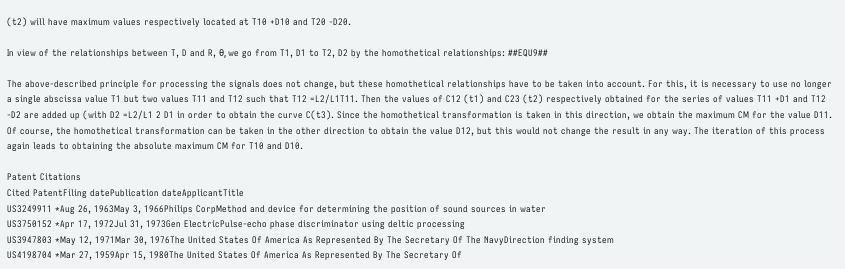(t2) will have maximum values respectively located at T10 +D10 and T20 -D20.

In view of the relationships between T, D and R, θ, we go from T1, D1 to T2, D2 by the homothetical relationships: ##EQU9##

The above-described principle for processing the signals does not change, but these homothetical relationships have to be taken into account. For this, it is necessary to use no longer a single abscissa value T1 but two values T11 and T12 such that T12 =L2/L1T11. Then the values of C12 (t1) and C23 (t2) respectively obtained for the series of values T11 +D1 and T12 -D2 are added up (with D2 =L2/L1 2 D1 in order to obtain the curve C(t3). Since the homothetical transformation is taken in this direction, we obtain the maximum CM for the value D11. Of course, the homothetical transformation can be taken in the other direction to obtain the value D12, but this would not change the result in any way. The iteration of this process again leads to obtaining the absolute maximum CM for T10 and D10.

Patent Citations
Cited PatentFiling datePublication dateApplicantTitle
US3249911 *Aug 26, 1963May 3, 1966Philips CorpMethod and device for determining the position of sound sources in water
US3750152 *Apr 17, 1972Jul 31, 1973Gen ElectricPulse-echo phase discriminator using deltic processing
US3947803 *May 12, 1971Mar 30, 1976The United States Of America As Represented By The Secretary Of The NavyDirection finding system
US4198704 *Mar 27, 1959Apr 15, 1980The United States Of America As Represented By The Secretary Of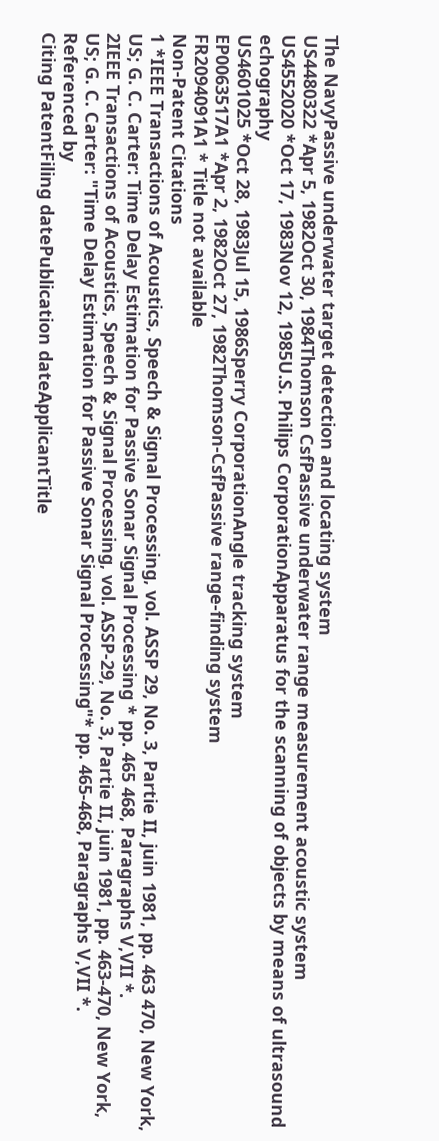The NavyPassive underwater target detection and locating system
US4480322 *Apr 5, 1982Oct 30, 1984Thomson CsfPassive underwater range measurement acoustic system
US4552020 *Oct 17, 1983Nov 12, 1985U.S. Philips CorporationApparatus for the scanning of objects by means of ultrasound echography
US4601025 *Oct 28, 1983Jul 15, 1986Sperry CorporationAngle tracking system
EP0063517A1 *Apr 2, 1982Oct 27, 1982Thomson-CsfPassive range-finding system
FR2094091A1 * Title not available
Non-Patent Citations
1 *IEEE Transactions of Acoustics, Speech & Signal Processing, vol. ASSP 29, No. 3, Partie II, juin 1981, pp. 463 470, New York, US; G. C. Carter: Time Delay Estimation for Passive Sonar Signal Processing * pp. 465 468, Paragraphs V,VII *.
2IEEE Transactions of Acoustics, Speech & Signal Processing, vol. ASSP-29, No. 3, Partie II, juin 1981, pp. 463-470, New York, US; G. C. Carter: "Time Delay Estimation for Passive Sonar Signal Processing"* pp. 465-468, Paragraphs V,VII *.
Referenced by
Citing PatentFiling datePublication dateApplicantTitle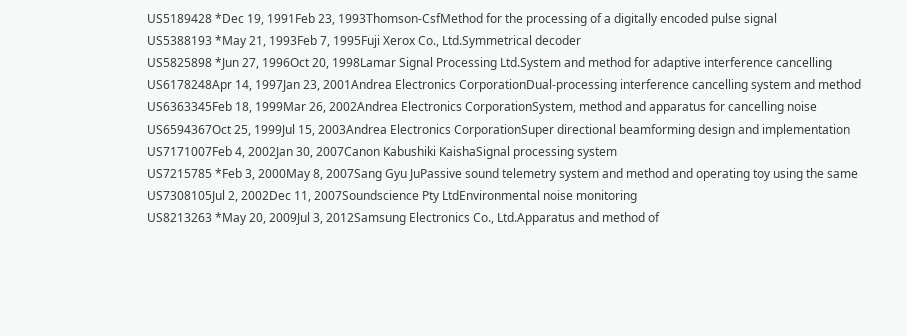US5189428 *Dec 19, 1991Feb 23, 1993Thomson-CsfMethod for the processing of a digitally encoded pulse signal
US5388193 *May 21, 1993Feb 7, 1995Fuji Xerox Co., Ltd.Symmetrical decoder
US5825898 *Jun 27, 1996Oct 20, 1998Lamar Signal Processing Ltd.System and method for adaptive interference cancelling
US6178248Apr 14, 1997Jan 23, 2001Andrea Electronics CorporationDual-processing interference cancelling system and method
US6363345Feb 18, 1999Mar 26, 2002Andrea Electronics CorporationSystem, method and apparatus for cancelling noise
US6594367Oct 25, 1999Jul 15, 2003Andrea Electronics CorporationSuper directional beamforming design and implementation
US7171007Feb 4, 2002Jan 30, 2007Canon Kabushiki KaishaSignal processing system
US7215785 *Feb 3, 2000May 8, 2007Sang Gyu JuPassive sound telemetry system and method and operating toy using the same
US7308105Jul 2, 2002Dec 11, 2007Soundscience Pty LtdEnvironmental noise monitoring
US8213263 *May 20, 2009Jul 3, 2012Samsung Electronics Co., Ltd.Apparatus and method of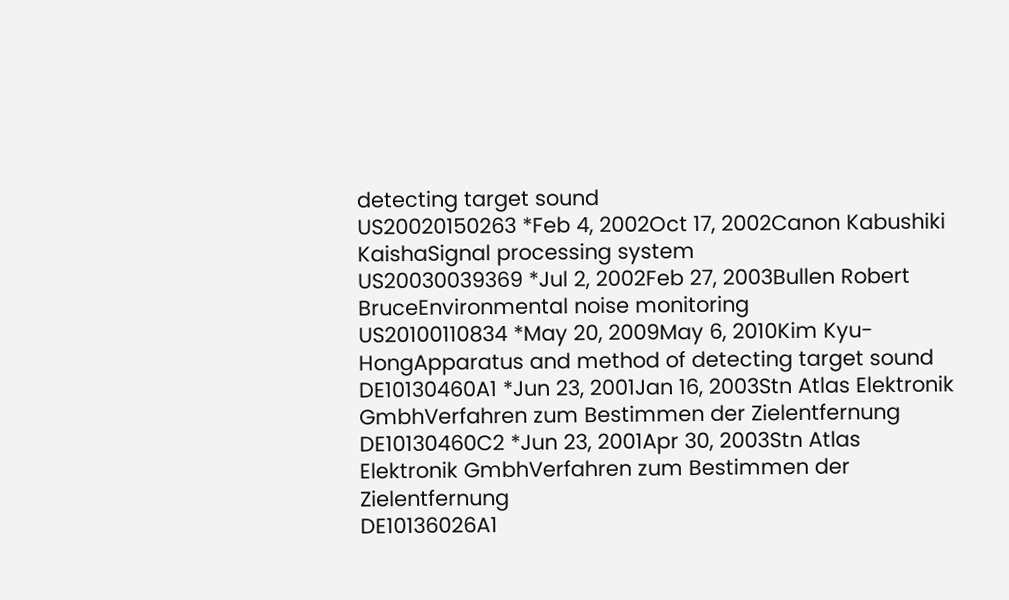detecting target sound
US20020150263 *Feb 4, 2002Oct 17, 2002Canon Kabushiki KaishaSignal processing system
US20030039369 *Jul 2, 2002Feb 27, 2003Bullen Robert BruceEnvironmental noise monitoring
US20100110834 *May 20, 2009May 6, 2010Kim Kyu-HongApparatus and method of detecting target sound
DE10130460A1 *Jun 23, 2001Jan 16, 2003Stn Atlas Elektronik GmbhVerfahren zum Bestimmen der Zielentfernung
DE10130460C2 *Jun 23, 2001Apr 30, 2003Stn Atlas Elektronik GmbhVerfahren zum Bestimmen der Zielentfernung
DE10136026A1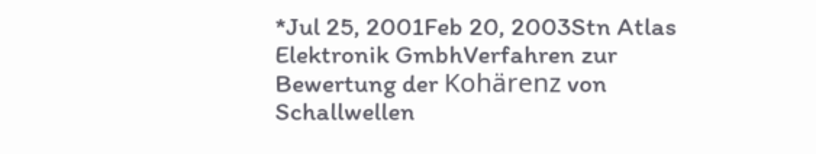*Jul 25, 2001Feb 20, 2003Stn Atlas Elektronik GmbhVerfahren zur Bewertung der Kohärenz von Schallwellen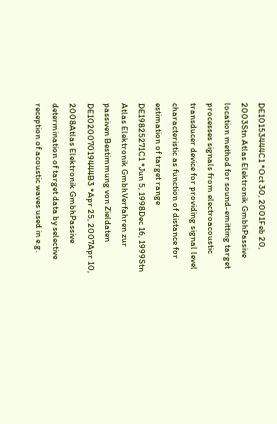DE10153444C1 *Oct 30, 2001Feb 20, 2003Stn Atlas Elektronik GmbhPassive location method for sound-emitting target processes signals from electroacoustic transducer device for providing signal level characteristic as function of distance for estimation of target range
DE19825271C1 *Jun 5, 1998Dec 16, 1999Stn Atlas Elektronik GmbhVerfahren zur passiven Bestimmung von Zieldaten
DE102007019444B3 *Apr 25, 2007Apr 10, 2008Atlas Elektronik GmbhPassive determination of target data by selective reception of acoustic waves used in e.g.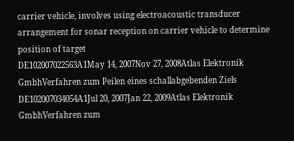carrier vehicle, involves using electroacoustic transducer arrangement for sonar reception on carrier vehicle to determine position of target
DE102007022563A1May 14, 2007Nov 27, 2008Atlas Elektronik GmbhVerfahren zum Peilen eines schallabgebenden Ziels
DE102007034054A1Jul 20, 2007Jan 22, 2009Atlas Elektronik GmbhVerfahren zum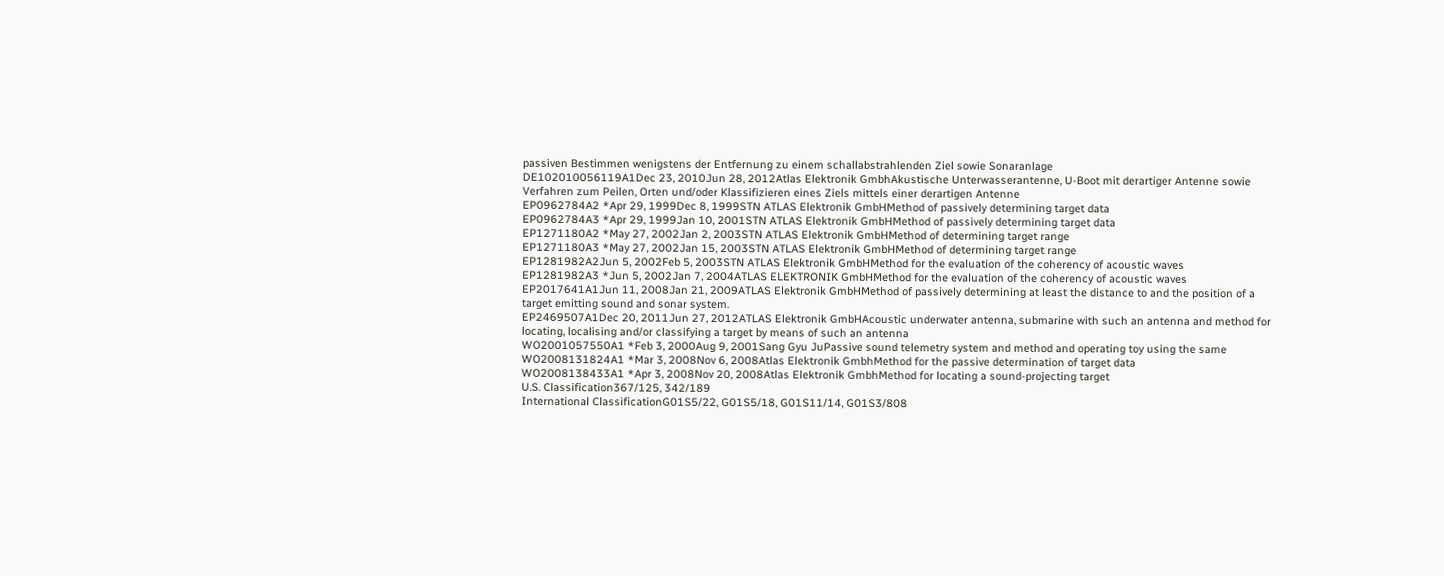passiven Bestimmen wenigstens der Entfernung zu einem schallabstrahlenden Ziel sowie Sonaranlage
DE102010056119A1Dec 23, 2010Jun 28, 2012Atlas Elektronik GmbhAkustische Unterwasserantenne, U-Boot mit derartiger Antenne sowie Verfahren zum Peilen, Orten und/oder Klassifizieren eines Ziels mittels einer derartigen Antenne
EP0962784A2 *Apr 29, 1999Dec 8, 1999STN ATLAS Elektronik GmbHMethod of passively determining target data
EP0962784A3 *Apr 29, 1999Jan 10, 2001STN ATLAS Elektronik GmbHMethod of passively determining target data
EP1271180A2 *May 27, 2002Jan 2, 2003STN ATLAS Elektronik GmbHMethod of determining target range
EP1271180A3 *May 27, 2002Jan 15, 2003STN ATLAS Elektronik GmbHMethod of determining target range
EP1281982A2Jun 5, 2002Feb 5, 2003STN ATLAS Elektronik GmbHMethod for the evaluation of the coherency of acoustic waves
EP1281982A3 *Jun 5, 2002Jan 7, 2004ATLAS ELEKTRONIK GmbHMethod for the evaluation of the coherency of acoustic waves
EP2017641A1Jun 11, 2008Jan 21, 2009ATLAS Elektronik GmbHMethod of passively determining at least the distance to and the position of a target emitting sound and sonar system.
EP2469507A1Dec 20, 2011Jun 27, 2012ATLAS Elektronik GmbHAcoustic underwater antenna, submarine with such an antenna and method for locating, localising and/or classifying a target by means of such an antenna
WO2001057550A1 *Feb 3, 2000Aug 9, 2001Sang Gyu JuPassive sound telemetry system and method and operating toy using the same
WO2008131824A1 *Mar 3, 2008Nov 6, 2008Atlas Elektronik GmbhMethod for the passive determination of target data
WO2008138433A1 *Apr 3, 2008Nov 20, 2008Atlas Elektronik GmbhMethod for locating a sound-projecting target
U.S. Classification367/125, 342/189
International ClassificationG01S5/22, G01S5/18, G01S11/14, G01S3/808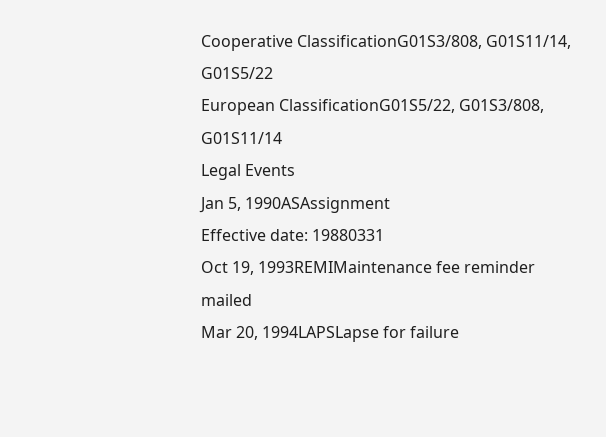Cooperative ClassificationG01S3/808, G01S11/14, G01S5/22
European ClassificationG01S5/22, G01S3/808, G01S11/14
Legal Events
Jan 5, 1990ASAssignment
Effective date: 19880331
Oct 19, 1993REMIMaintenance fee reminder mailed
Mar 20, 1994LAPSLapse for failure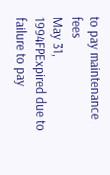to pay maintenance fees
May 31, 1994FPExpired due to failure to pay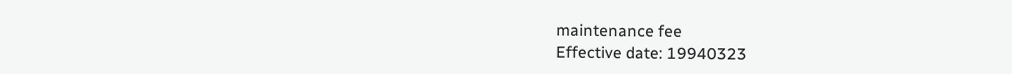maintenance fee
Effective date: 19940323